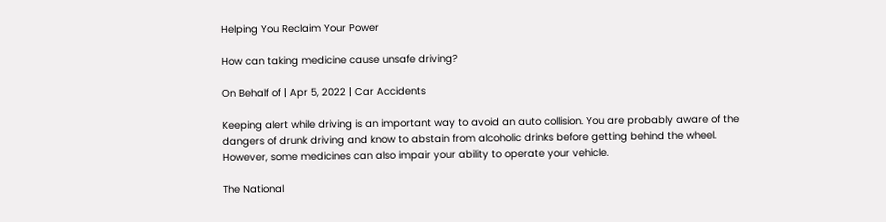Helping You Reclaim Your Power

How can taking medicine cause unsafe driving?

On Behalf of | Apr 5, 2022 | Car Accidents

Keeping alert while driving is an important way to avoid an auto collision. You are probably aware of the dangers of drunk driving and know to abstain from alcoholic drinks before getting behind the wheel. However, some medicines can also impair your ability to operate your vehicle.

The National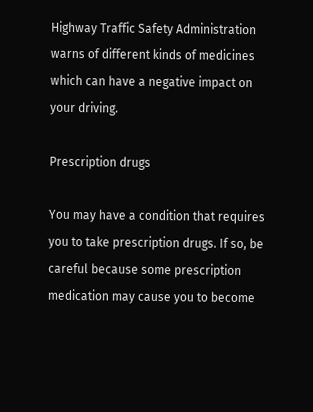Highway Traffic Safety Administration warns of different kinds of medicines which can have a negative impact on your driving.

Prescription drugs

You may have a condition that requires you to take prescription drugs. If so, be careful because some prescription medication may cause you to become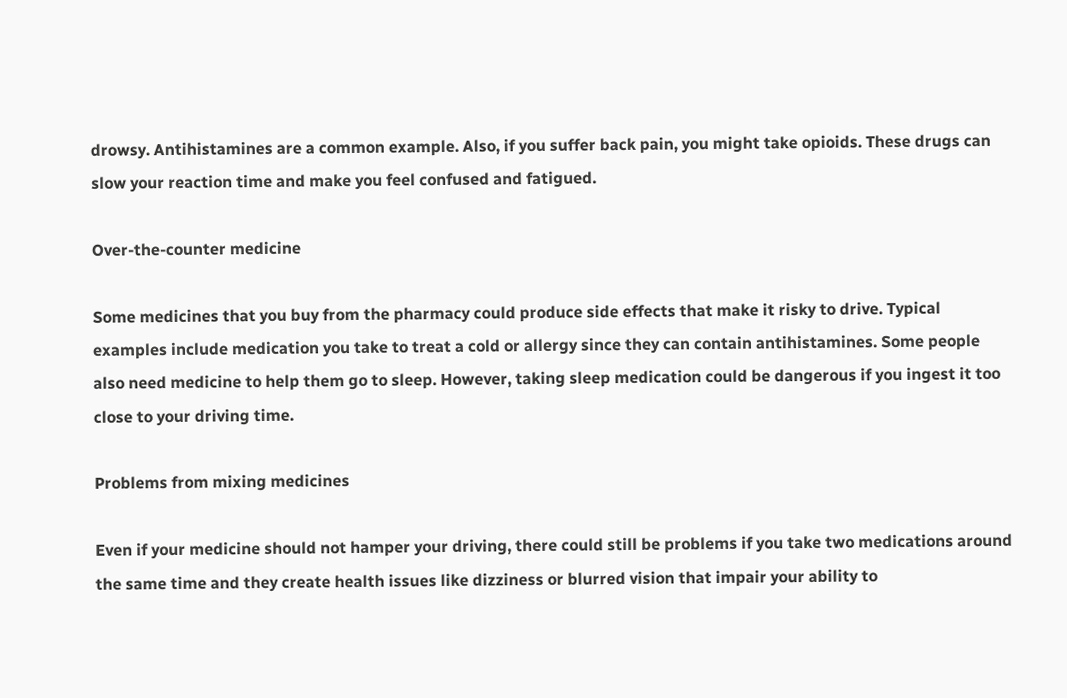drowsy. Antihistamines are a common example. Also, if you suffer back pain, you might take opioids. These drugs can slow your reaction time and make you feel confused and fatigued.

Over-the-counter medicine

Some medicines that you buy from the pharmacy could produce side effects that make it risky to drive. Typical examples include medication you take to treat a cold or allergy since they can contain antihistamines. Some people also need medicine to help them go to sleep. However, taking sleep medication could be dangerous if you ingest it too close to your driving time.

Problems from mixing medicines

Even if your medicine should not hamper your driving, there could still be problems if you take two medications around the same time and they create health issues like dizziness or blurred vision that impair your ability to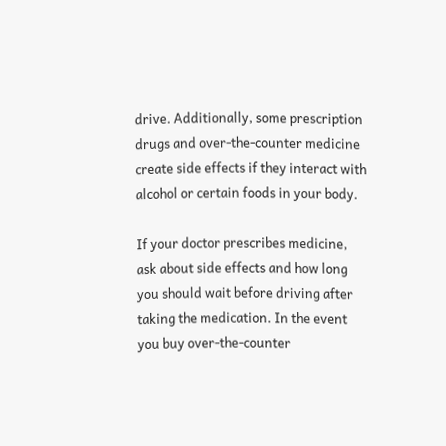drive. Additionally, some prescription drugs and over-the-counter medicine create side effects if they interact with alcohol or certain foods in your body.

If your doctor prescribes medicine, ask about side effects and how long you should wait before driving after taking the medication. In the event you buy over-the-counter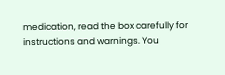medication, read the box carefully for instructions and warnings. You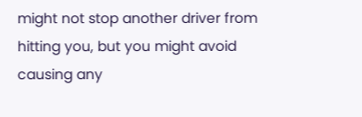might not stop another driver from hitting you, but you might avoid causing any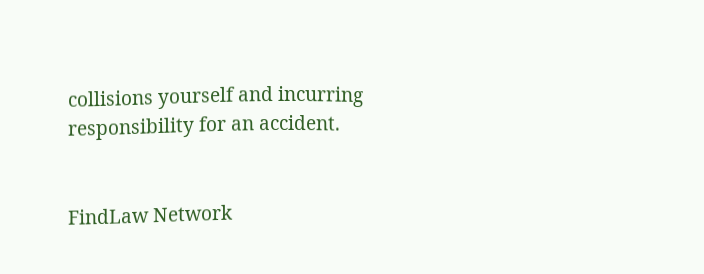collisions yourself and incurring responsibility for an accident.


FindLaw Network